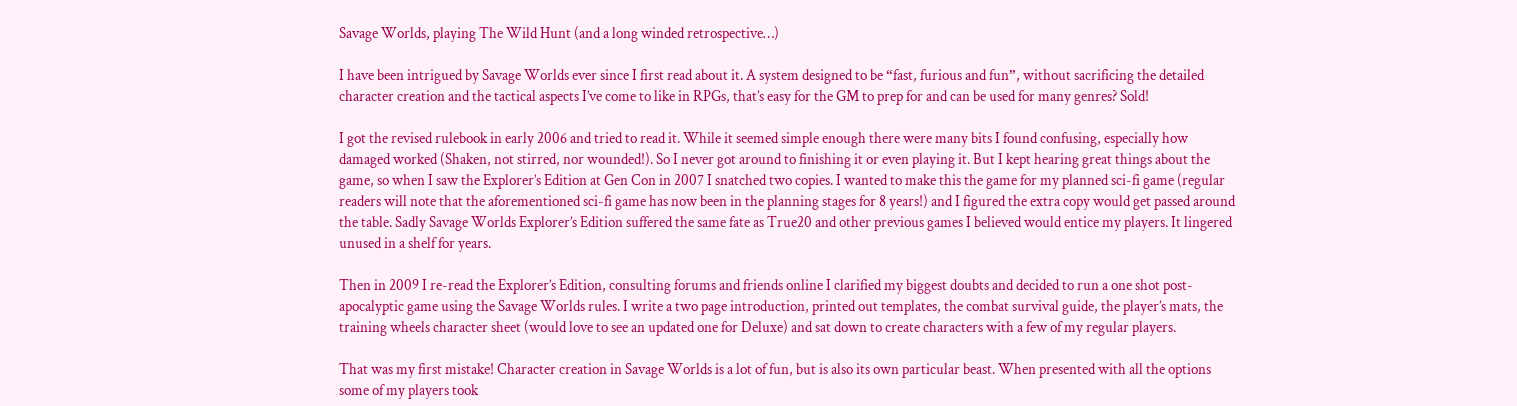Savage Worlds, playing The Wild Hunt (and a long winded retrospective…)

I have been intrigued by Savage Worlds ever since I first read about it. A system designed to be “fast, furious and fun”, without sacrificing the detailed character creation and the tactical aspects I’ve come to like in RPGs, that’s easy for the GM to prep for and can be used for many genres? Sold!

I got the revised rulebook in early 2006 and tried to read it. While it seemed simple enough there were many bits I found confusing, especially how damaged worked (Shaken, not stirred, nor wounded!). So I never got around to finishing it or even playing it. But I kept hearing great things about the game, so when I saw the Explorer’s Edition at Gen Con in 2007 I snatched two copies. I wanted to make this the game for my planned sci-fi game (regular readers will note that the aforementioned sci-fi game has now been in the planning stages for 8 years!) and I figured the extra copy would get passed around the table. Sadly Savage Worlds Explorer’s Edition suffered the same fate as True20 and other previous games I believed would entice my players. It lingered unused in a shelf for years.

Then in 2009 I re-read the Explorer’s Edition, consulting forums and friends online I clarified my biggest doubts and decided to run a one shot post-apocalyptic game using the Savage Worlds rules. I write a two page introduction, printed out templates, the combat survival guide, the player’s mats, the training wheels character sheet (would love to see an updated one for Deluxe) and sat down to create characters with a few of my regular players.

That was my first mistake! Character creation in Savage Worlds is a lot of fun, but is also its own particular beast. When presented with all the options some of my players took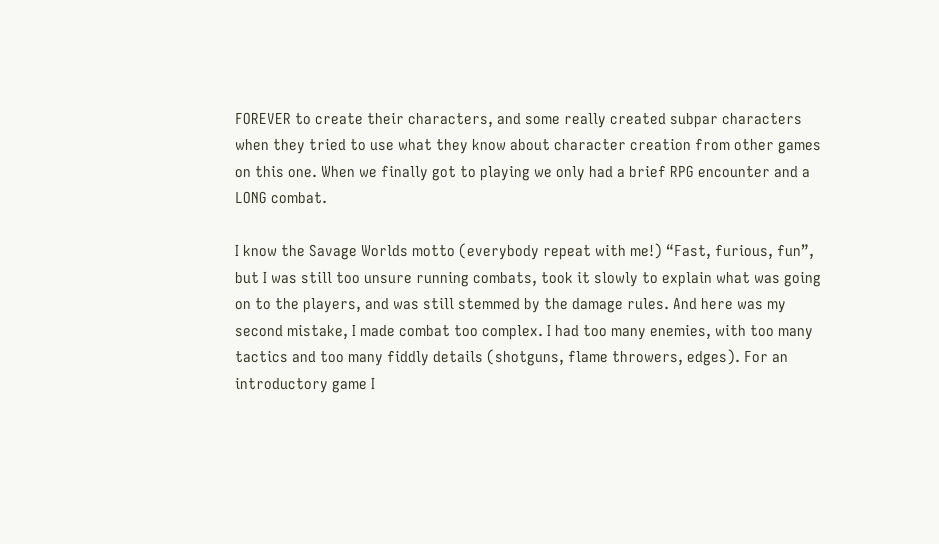FOREVER to create their characters, and some really created subpar characters when they tried to use what they know about character creation from other games on this one. When we finally got to playing we only had a brief RPG encounter and a LONG combat.

I know the Savage Worlds motto (everybody repeat with me!) “Fast, furious, fun”, but I was still too unsure running combats, took it slowly to explain what was going on to the players, and was still stemmed by the damage rules. And here was my second mistake, I made combat too complex. I had too many enemies, with too many tactics and too many fiddly details (shotguns, flame throwers, edges). For an introductory game I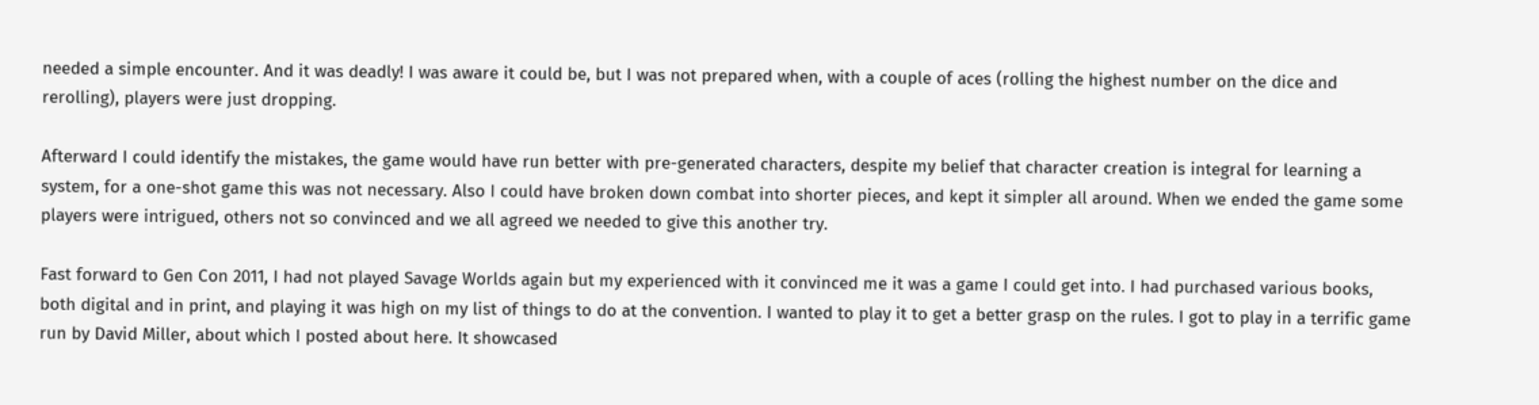needed a simple encounter. And it was deadly! I was aware it could be, but I was not prepared when, with a couple of aces (rolling the highest number on the dice and rerolling), players were just dropping.

Afterward I could identify the mistakes, the game would have run better with pre-generated characters, despite my belief that character creation is integral for learning a system, for a one-shot game this was not necessary. Also I could have broken down combat into shorter pieces, and kept it simpler all around. When we ended the game some players were intrigued, others not so convinced and we all agreed we needed to give this another try.

Fast forward to Gen Con 2011, I had not played Savage Worlds again but my experienced with it convinced me it was a game I could get into. I had purchased various books, both digital and in print, and playing it was high on my list of things to do at the convention. I wanted to play it to get a better grasp on the rules. I got to play in a terrific game run by David Miller, about which I posted about here. It showcased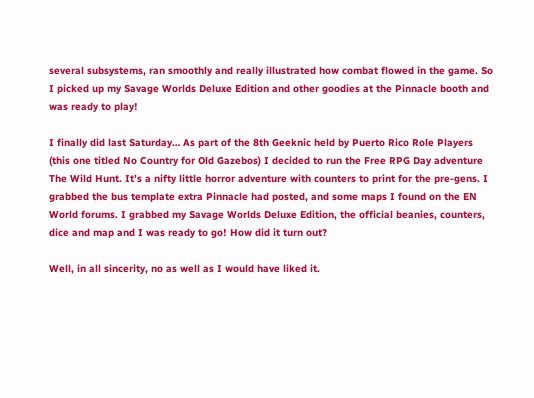several subsystems, ran smoothly and really illustrated how combat flowed in the game. So I picked up my Savage Worlds Deluxe Edition and other goodies at the Pinnacle booth and was ready to play!

I finally did last Saturday… As part of the 8th Geeknic held by Puerto Rico Role Players (this one titled No Country for Old Gazebos) I decided to run the Free RPG Day adventure The Wild Hunt. It’s a nifty little horror adventure with counters to print for the pre-gens. I grabbed the bus template extra Pinnacle had posted, and some maps I found on the EN World forums. I grabbed my Savage Worlds Deluxe Edition, the official beanies, counters, dice and map and I was ready to go! How did it turn out?

Well, in all sincerity, no as well as I would have liked it.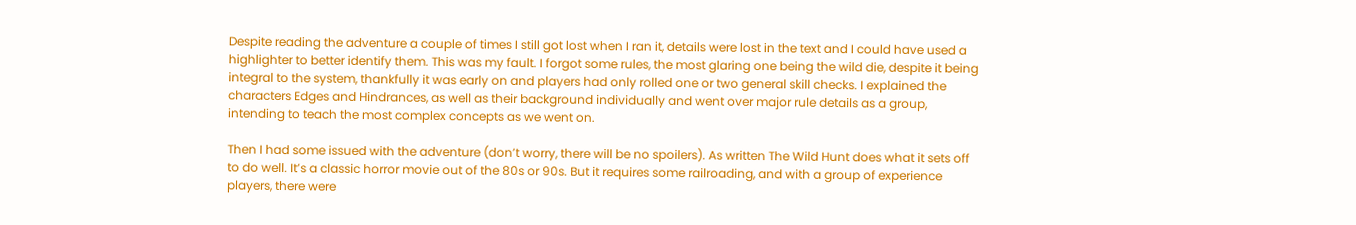Despite reading the adventure a couple of times I still got lost when I ran it, details were lost in the text and I could have used a highlighter to better identify them. This was my fault. I forgot some rules, the most glaring one being the wild die, despite it being integral to the system, thankfully it was early on and players had only rolled one or two general skill checks. I explained the characters Edges and Hindrances, as well as their background individually and went over major rule details as a group, intending to teach the most complex concepts as we went on.

Then I had some issued with the adventure (don’t worry, there will be no spoilers). As written The Wild Hunt does what it sets off to do well. It’s a classic horror movie out of the 80s or 90s. But it requires some railroading, and with a group of experience players, there were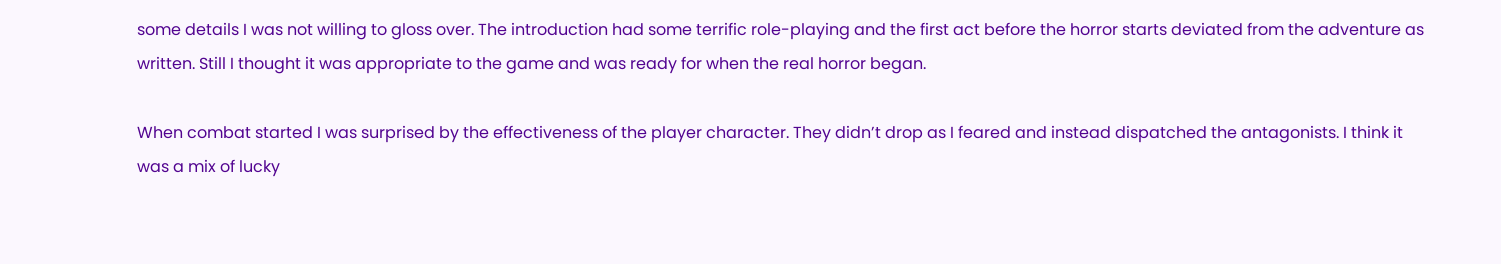some details I was not willing to gloss over. The introduction had some terrific role-playing and the first act before the horror starts deviated from the adventure as written. Still I thought it was appropriate to the game and was ready for when the real horror began.

When combat started I was surprised by the effectiveness of the player character. They didn’t drop as I feared and instead dispatched the antagonists. I think it was a mix of lucky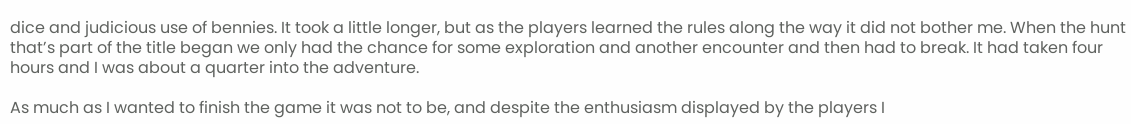dice and judicious use of bennies. It took a little longer, but as the players learned the rules along the way it did not bother me. When the hunt that’s part of the title began we only had the chance for some exploration and another encounter and then had to break. It had taken four hours and I was about a quarter into the adventure.

As much as I wanted to finish the game it was not to be, and despite the enthusiasm displayed by the players I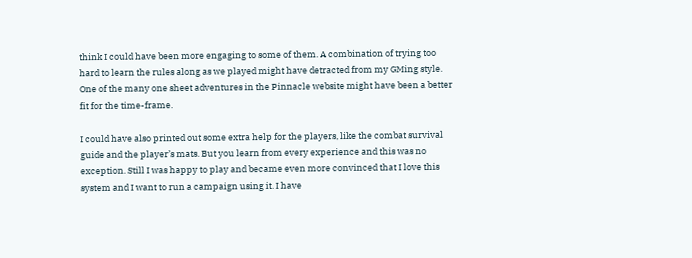think I could have been more engaging to some of them. A combination of trying too hard to learn the rules along as we played might have detracted from my GMing style. One of the many one sheet adventures in the Pinnacle website might have been a better fit for the time-frame.

I could have also printed out some extra help for the players, like the combat survival guide and the player’s mats. But you learn from every experience and this was no exception. Still I was happy to play and became even more convinced that I love this system and I want to run a campaign using it. I have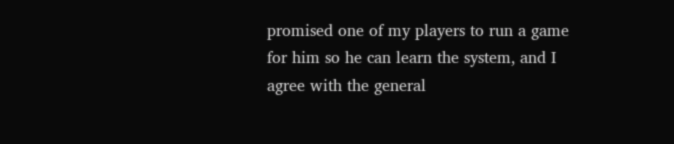promised one of my players to run a game for him so he can learn the system, and I agree with the general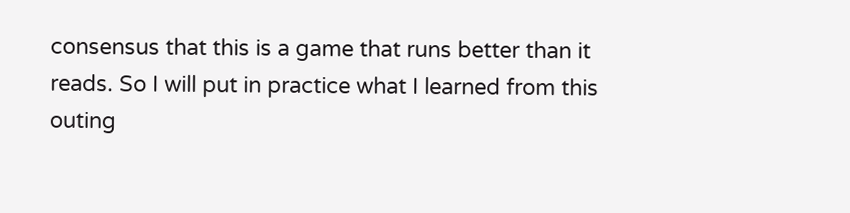consensus that this is a game that runs better than it reads. So I will put in practice what I learned from this outing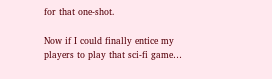for that one-shot.

Now if I could finally entice my players to play that sci-fi game…